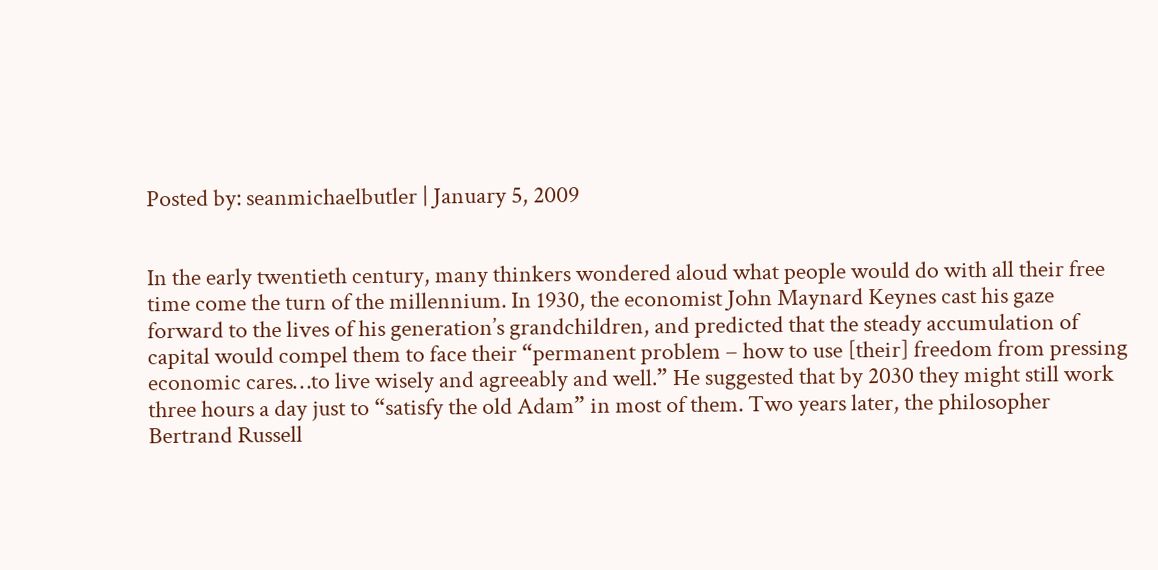Posted by: seanmichaelbutler | January 5, 2009


In the early twentieth century, many thinkers wondered aloud what people would do with all their free time come the turn of the millennium. In 1930, the economist John Maynard Keynes cast his gaze forward to the lives of his generation’s grandchildren, and predicted that the steady accumulation of capital would compel them to face their “permanent problem – how to use [their] freedom from pressing economic cares…to live wisely and agreeably and well.” He suggested that by 2030 they might still work three hours a day just to “satisfy the old Adam” in most of them. Two years later, the philosopher Bertrand Russell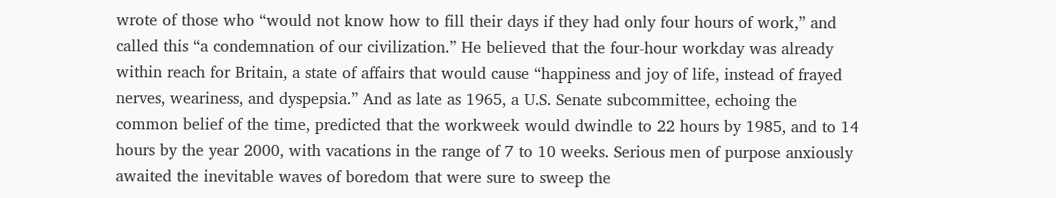wrote of those who “would not know how to fill their days if they had only four hours of work,” and called this “a condemnation of our civilization.” He believed that the four-hour workday was already within reach for Britain, a state of affairs that would cause “happiness and joy of life, instead of frayed nerves, weariness, and dyspepsia.” And as late as 1965, a U.S. Senate subcommittee, echoing the common belief of the time, predicted that the workweek would dwindle to 22 hours by 1985, and to 14 hours by the year 2000, with vacations in the range of 7 to 10 weeks. Serious men of purpose anxiously awaited the inevitable waves of boredom that were sure to sweep the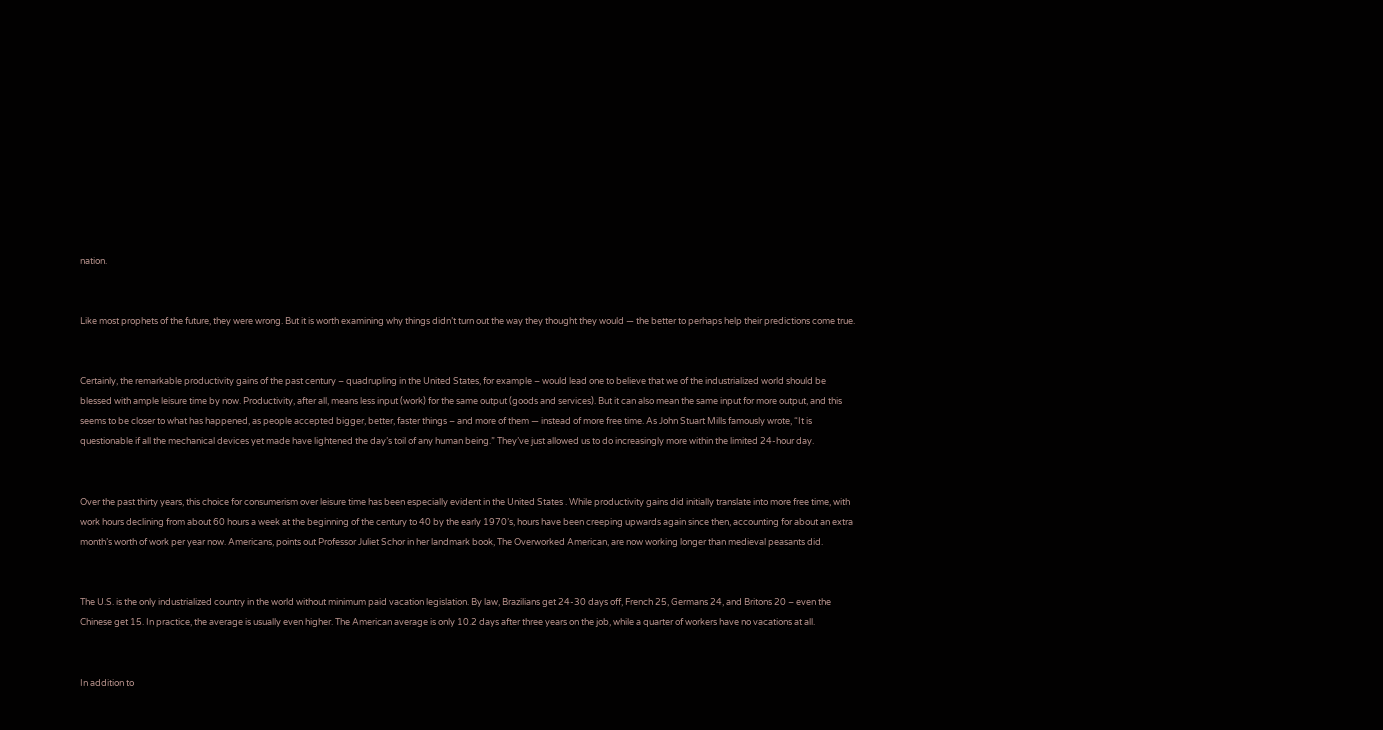nation.


Like most prophets of the future, they were wrong. But it is worth examining why things didn’t turn out the way they thought they would — the better to perhaps help their predictions come true.


Certainly, the remarkable productivity gains of the past century – quadrupling in the United States, for example – would lead one to believe that we of the industrialized world should be blessed with ample leisure time by now. Productivity, after all, means less input (work) for the same output (goods and services). But it can also mean the same input for more output, and this seems to be closer to what has happened, as people accepted bigger, better, faster things – and more of them — instead of more free time. As John Stuart Mills famously wrote, “It is questionable if all the mechanical devices yet made have lightened the day’s toil of any human being.” They’ve just allowed us to do increasingly more within the limited 24-hour day.


Over the past thirty years, this choice for consumerism over leisure time has been especially evident in the United States . While productivity gains did initially translate into more free time, with work hours declining from about 60 hours a week at the beginning of the century to 40 by the early 1970’s, hours have been creeping upwards again since then, accounting for about an extra month’s worth of work per year now. Americans, points out Professor Juliet Schor in her landmark book, The Overworked American, are now working longer than medieval peasants did.


The U.S. is the only industrialized country in the world without minimum paid vacation legislation. By law, Brazilians get 24-30 days off, French 25, Germans 24, and Britons 20 – even the Chinese get 15. In practice, the average is usually even higher. The American average is only 10.2 days after three years on the job, while a quarter of workers have no vacations at all.


In addition to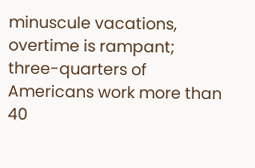minuscule vacations, overtime is rampant; three-quarters of Americans work more than 40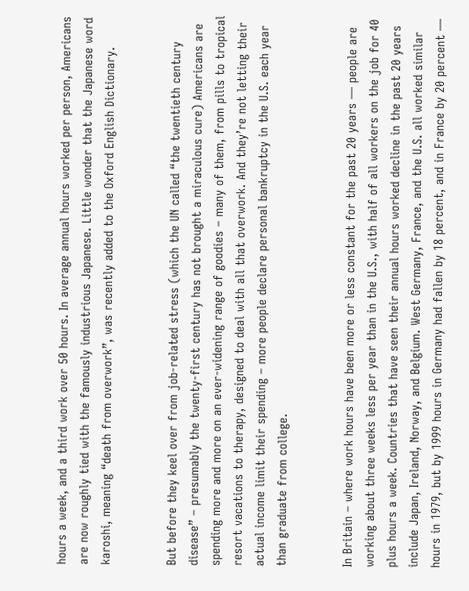hours a week, and a third work over 50 hours. In average annual hours worked per person, Americans are now roughly tied with the famously industrious Japanese. Little wonder that the Japanese word karoshi, meaning “death from overwork”, was recently added to the Oxford English Dictionary.


But before they keel over from job-related stress (which the UN called “the twentieth century disease” – presumably the twenty-first century has not brought a miraculous cure) Americans are spending more and more on an ever-widening range of goodies – many of them, from pills to tropical resort vacations to therapy, designed to deal with all that overwork. And they’re not letting their actual income limit their spending – more people declare personal bankruptcy in the U.S. each year than graduate from college.


In Britain – where work hours have been more or less constant for the past 20 years — people are working about three weeks less per year than in the U.S., with half of all workers on the job for 40 plus hours a week. Countries that have seen their annual hours worked decline in the past 20 years include Japan, Ireland, Norway, and Belgium. West Germany, France, and the U.S. all worked similar hours in 1979, but by 1999 hours in Germany had fallen by 18 percent, and in France by 20 percent —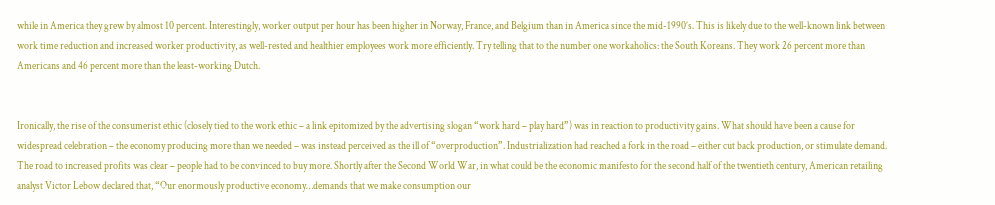while in America they grew by almost 10 percent. Interestingly, worker output per hour has been higher in Norway, France, and Belgium than in America since the mid-1990’s. This is likely due to the well-known link between work time reduction and increased worker productivity, as well-rested and healthier employees work more efficiently. Try telling that to the number one workaholics: the South Koreans. They work 26 percent more than Americans and 46 percent more than the least-working Dutch.


Ironically, the rise of the consumerist ethic (closely tied to the work ethic – a link epitomized by the advertising slogan “work hard – play hard”) was in reaction to productivity gains. What should have been a cause for widespread celebration – the economy producing more than we needed – was instead perceived as the ill of “overproduction”. Industrialization had reached a fork in the road – either cut back production, or stimulate demand. The road to increased profits was clear – people had to be convinced to buy more. Shortly after the Second World War, in what could be the economic manifesto for the second half of the twentieth century, American retailing analyst Victor Lebow declared that, “Our enormously productive economy…demands that we make consumption our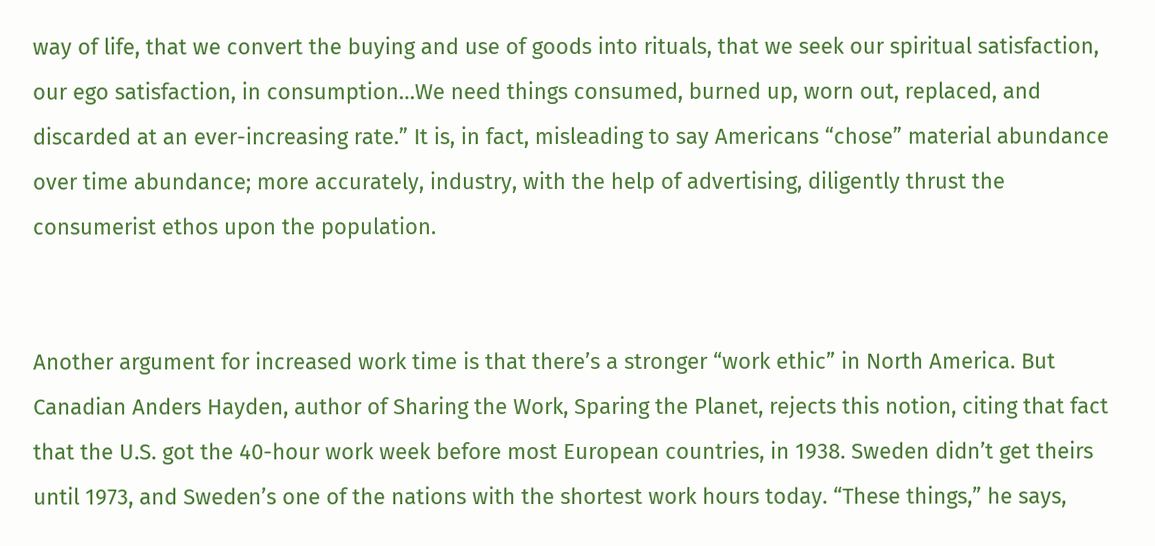way of life, that we convert the buying and use of goods into rituals, that we seek our spiritual satisfaction, our ego satisfaction, in consumption…We need things consumed, burned up, worn out, replaced, and discarded at an ever-increasing rate.” It is, in fact, misleading to say Americans “chose” material abundance over time abundance; more accurately, industry, with the help of advertising, diligently thrust the consumerist ethos upon the population.


Another argument for increased work time is that there’s a stronger “work ethic” in North America. But Canadian Anders Hayden, author of Sharing the Work, Sparing the Planet, rejects this notion, citing that fact that the U.S. got the 40-hour work week before most European countries, in 1938. Sweden didn’t get theirs until 1973, and Sweden’s one of the nations with the shortest work hours today. “These things,” he says,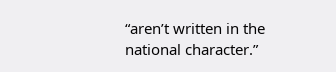“aren’t written in the national character.”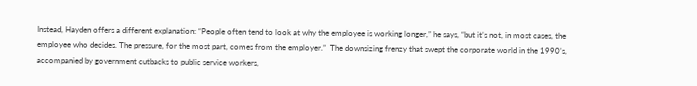Instead, Hayden offers a different explanation: “People often tend to look at why the employee is working longer,” he says, “but it’s not, in most cases, the employee who decides. The pressure, for the most part, comes from the employer.”  The downsizing frenzy that swept the corporate world in the 1990’s, accompanied by government cutbacks to public service workers,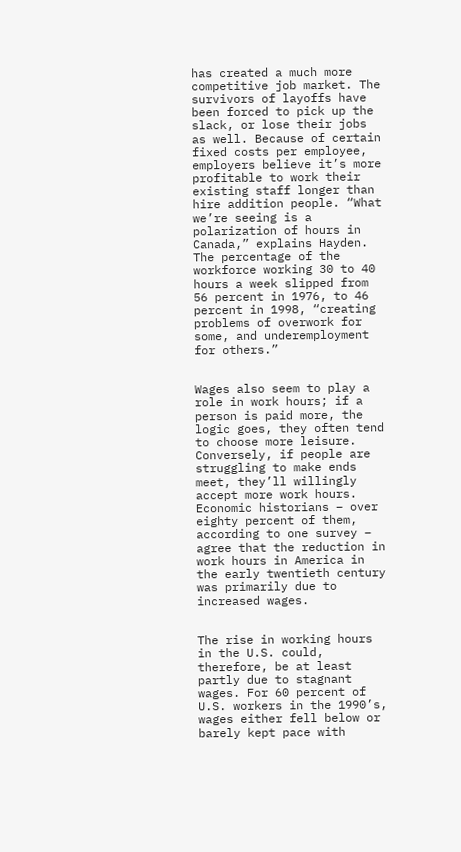has created a much more competitive job market. The survivors of layoffs have been forced to pick up the slack, or lose their jobs as well. Because of certain fixed costs per employee, employers believe it’s more profitable to work their existing staff longer than hire addition people. “What we’re seeing is a polarization of hours in Canada,” explains Hayden. The percentage of the workforce working 30 to 40 hours a week slipped from 56 percent in 1976, to 46 percent in 1998, “creating problems of overwork for some, and underemployment for others.”


Wages also seem to play a role in work hours; if a person is paid more, the logic goes, they often tend to choose more leisure. Conversely, if people are struggling to make ends meet, they’ll willingly accept more work hours. Economic historians – over eighty percent of them, according to one survey – agree that the reduction in work hours in America in the early twentieth century was primarily due to increased wages.


The rise in working hours in the U.S. could, therefore, be at least partly due to stagnant wages. For 60 percent of U.S. workers in the 1990’s, wages either fell below or barely kept pace with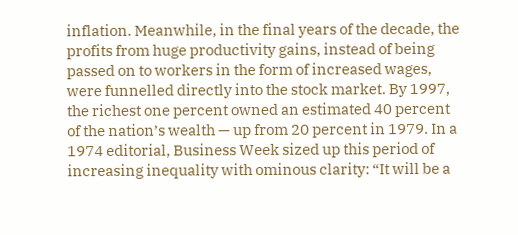inflation. Meanwhile, in the final years of the decade, the profits from huge productivity gains, instead of being passed on to workers in the form of increased wages, were funnelled directly into the stock market. By 1997, the richest one percent owned an estimated 40 percent of the nation’s wealth — up from 20 percent in 1979. In a 1974 editorial, Business Week sized up this period of increasing inequality with ominous clarity: “It will be a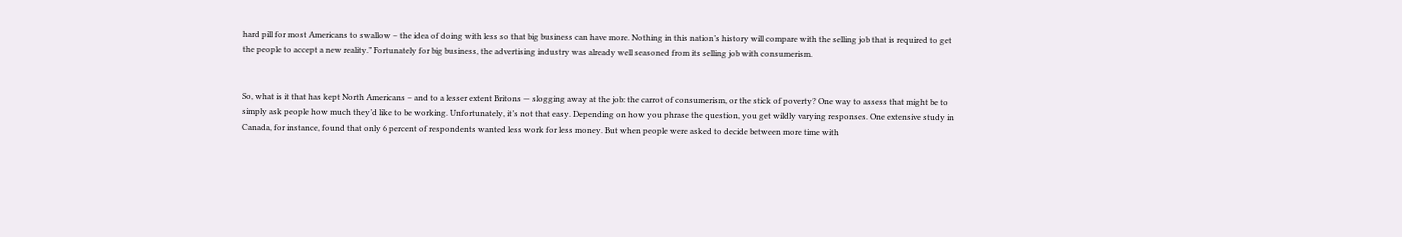hard pill for most Americans to swallow – the idea of doing with less so that big business can have more. Nothing in this nation’s history will compare with the selling job that is required to get the people to accept a new reality.” Fortunately for big business, the advertising industry was already well seasoned from its selling job with consumerism.


So, what is it that has kept North Americans – and to a lesser extent Britons — slogging away at the job: the carrot of consumerism, or the stick of poverty? One way to assess that might be to simply ask people how much they’d like to be working. Unfortunately, it’s not that easy. Depending on how you phrase the question, you get wildly varying responses. One extensive study in Canada, for instance, found that only 6 percent of respondents wanted less work for less money. But when people were asked to decide between more time with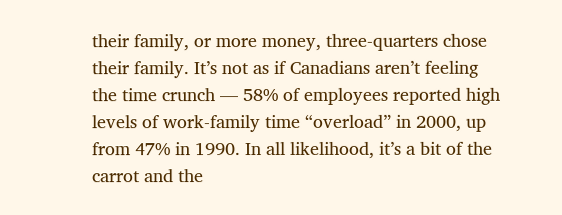their family, or more money, three-quarters chose their family. It’s not as if Canadians aren’t feeling the time crunch — 58% of employees reported high levels of work-family time “overload” in 2000, up from 47% in 1990. In all likelihood, it’s a bit of the carrot and the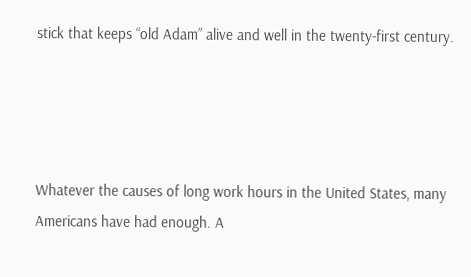stick that keeps “old Adam” alive and well in the twenty-first century.




Whatever the causes of long work hours in the United States, many Americans have had enough. A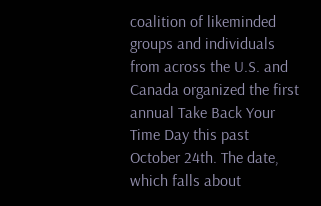coalition of likeminded groups and individuals from across the U.S. and Canada organized the first annual Take Back Your Time Day this past October 24th. The date, which falls about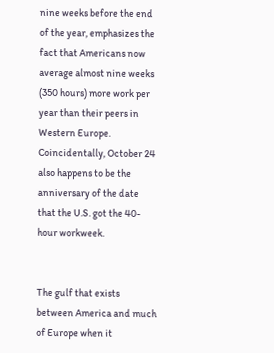nine weeks before the end of the year, emphasizes the fact that Americans now average almost nine weeks (350 hours) more work per year than their peers in Western Europe. Coincidentally, October 24 also happens to be the anniversary of the date that the U.S. got the 40-hour workweek.


The gulf that exists between America and much of Europe when it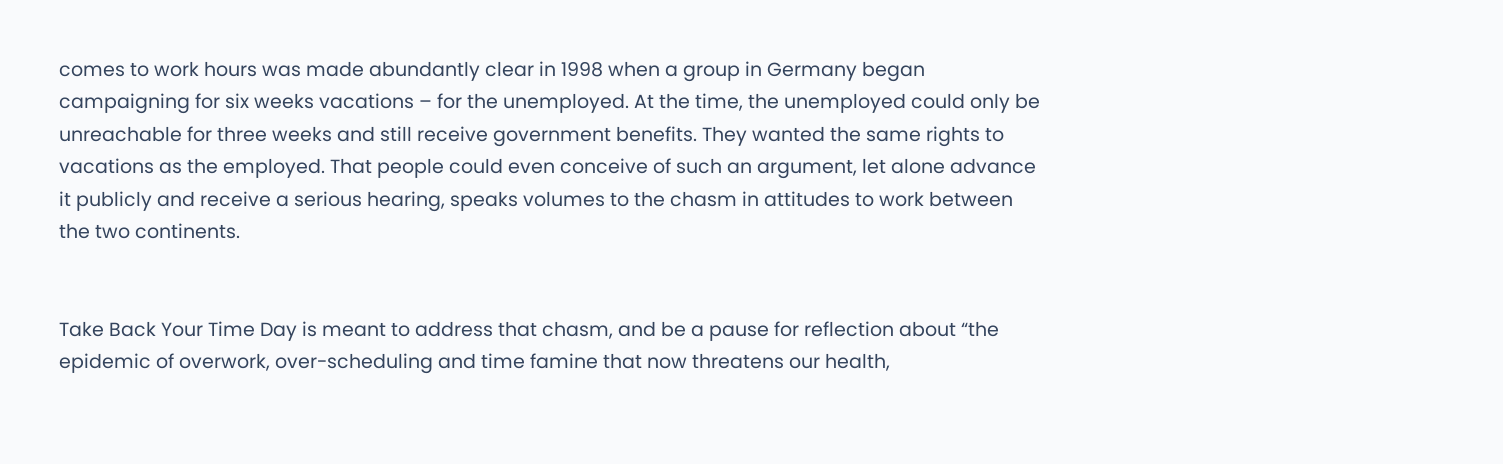comes to work hours was made abundantly clear in 1998 when a group in Germany began campaigning for six weeks vacations – for the unemployed. At the time, the unemployed could only be unreachable for three weeks and still receive government benefits. They wanted the same rights to vacations as the employed. That people could even conceive of such an argument, let alone advance it publicly and receive a serious hearing, speaks volumes to the chasm in attitudes to work between the two continents.


Take Back Your Time Day is meant to address that chasm, and be a pause for reflection about “the epidemic of overwork, over-scheduling and time famine that now threatens our health,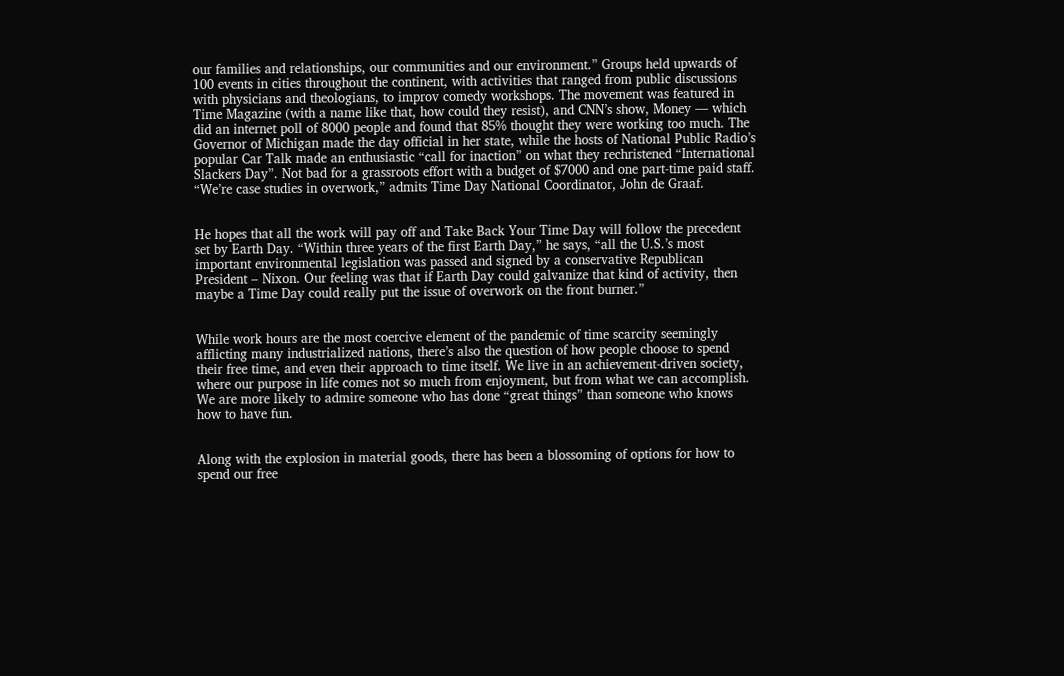our families and relationships, our communities and our environment.” Groups held upwards of 100 events in cities throughout the continent, with activities that ranged from public discussions with physicians and theologians, to improv comedy workshops. The movement was featured in Time Magazine (with a name like that, how could they resist), and CNN’s show, Money — which did an internet poll of 8000 people and found that 85% thought they were working too much. The Governor of Michigan made the day official in her state, while the hosts of National Public Radio’s popular Car Talk made an enthusiastic “call for inaction” on what they rechristened “International Slackers Day”. Not bad for a grassroots effort with a budget of $7000 and one part-time paid staff. “We’re case studies in overwork,” admits Time Day National Coordinator, John de Graaf.


He hopes that all the work will pay off and Take Back Your Time Day will follow the precedent set by Earth Day. “Within three years of the first Earth Day,” he says, “all the U.S.’s most important environmental legislation was passed and signed by a conservative Republican President – Nixon. Our feeling was that if Earth Day could galvanize that kind of activity, then maybe a Time Day could really put the issue of overwork on the front burner.”


While work hours are the most coercive element of the pandemic of time scarcity seemingly afflicting many industrialized nations, there’s also the question of how people choose to spend their free time, and even their approach to time itself. We live in an achievement-driven society, where our purpose in life comes not so much from enjoyment, but from what we can accomplish. We are more likely to admire someone who has done “great things” than someone who knows how to have fun.


Along with the explosion in material goods, there has been a blossoming of options for how to spend our free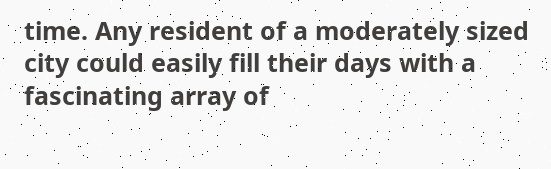time. Any resident of a moderately sized city could easily fill their days with a fascinating array of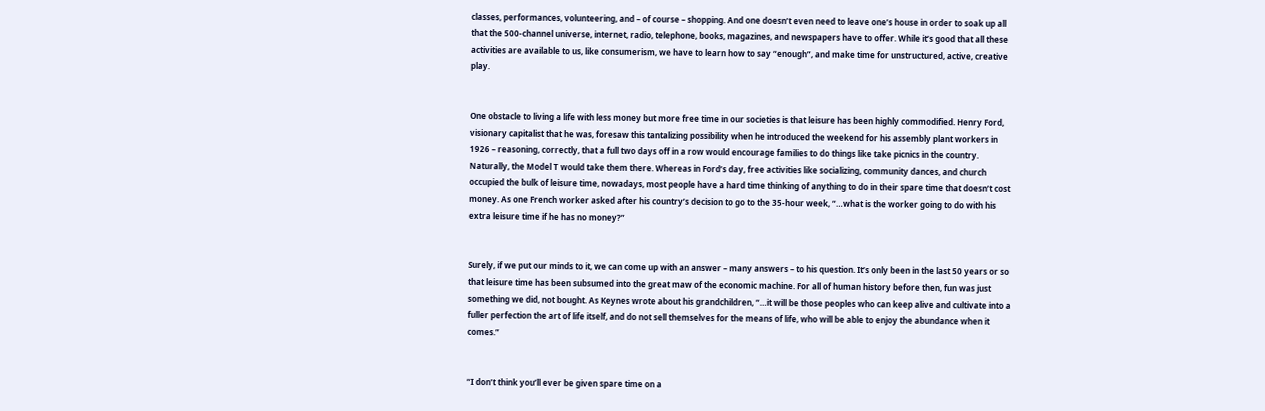classes, performances, volunteering, and – of course – shopping. And one doesn’t even need to leave one’s house in order to soak up all that the 500-channel universe, internet, radio, telephone, books, magazines, and newspapers have to offer. While it’s good that all these activities are available to us, like consumerism, we have to learn how to say “enough”, and make time for unstructured, active, creative play.


One obstacle to living a life with less money but more free time in our societies is that leisure has been highly commodified. Henry Ford, visionary capitalist that he was, foresaw this tantalizing possibility when he introduced the weekend for his assembly plant workers in 1926 – reasoning, correctly, that a full two days off in a row would encourage families to do things like take picnics in the country. Naturally, the Model T would take them there. Whereas in Ford’s day, free activities like socializing, community dances, and church occupied the bulk of leisure time, nowadays, most people have a hard time thinking of anything to do in their spare time that doesn’t cost money. As one French worker asked after his country’s decision to go to the 35-hour week, “…what is the worker going to do with his extra leisure time if he has no money?”


Surely, if we put our minds to it, we can come up with an answer – many answers – to his question. It’s only been in the last 50 years or so that leisure time has been subsumed into the great maw of the economic machine. For all of human history before then, fun was just something we did, not bought. As Keynes wrote about his grandchildren, “…it will be those peoples who can keep alive and cultivate into a fuller perfection the art of life itself, and do not sell themselves for the means of life, who will be able to enjoy the abundance when it comes.”


“I don’t think you’ll ever be given spare time on a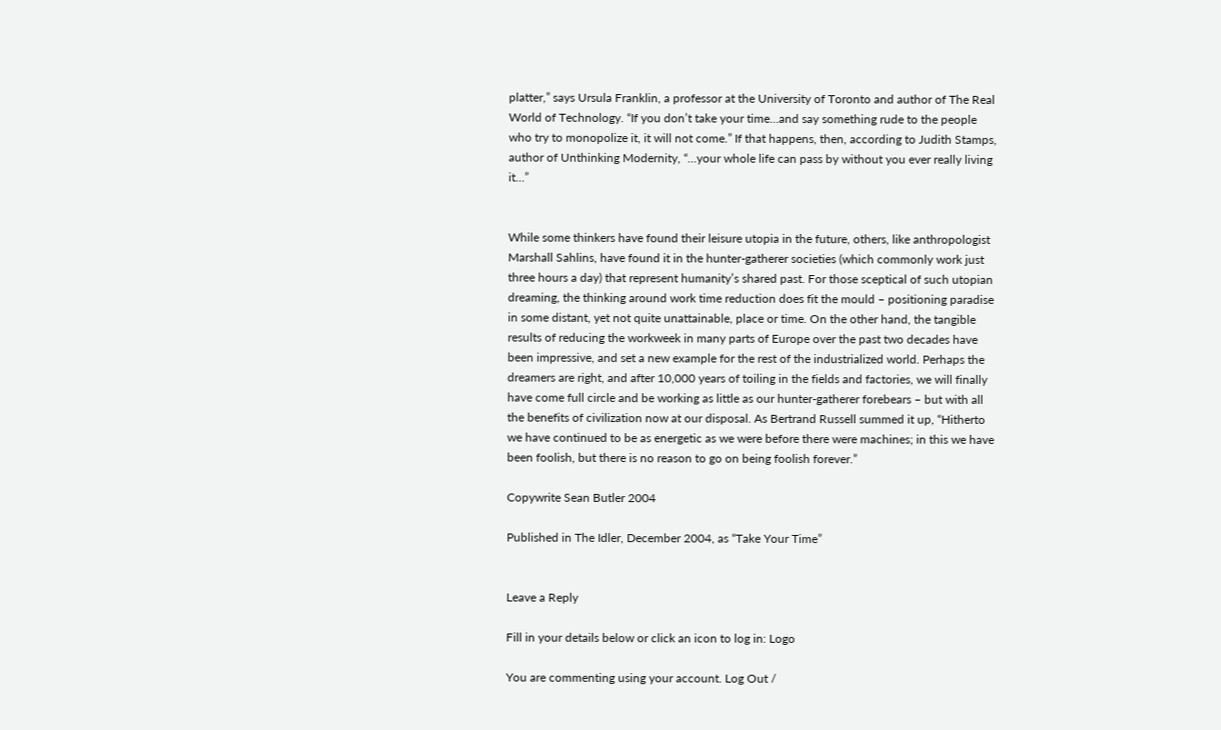platter,” says Ursula Franklin, a professor at the University of Toronto and author of The Real World of Technology. “If you don’t take your time…and say something rude to the people who try to monopolize it, it will not come.” If that happens, then, according to Judith Stamps, author of Unthinking Modernity, “…your whole life can pass by without you ever really living it…”


While some thinkers have found their leisure utopia in the future, others, like anthropologist Marshall Sahlins, have found it in the hunter-gatherer societies (which commonly work just three hours a day) that represent humanity’s shared past. For those sceptical of such utopian dreaming, the thinking around work time reduction does fit the mould – positioning paradise in some distant, yet not quite unattainable, place or time. On the other hand, the tangible results of reducing the workweek in many parts of Europe over the past two decades have been impressive, and set a new example for the rest of the industrialized world. Perhaps the dreamers are right, and after 10,000 years of toiling in the fields and factories, we will finally have come full circle and be working as little as our hunter-gatherer forebears – but with all the benefits of civilization now at our disposal. As Bertrand Russell summed it up, “Hitherto we have continued to be as energetic as we were before there were machines; in this we have been foolish, but there is no reason to go on being foolish forever.”

Copywrite Sean Butler 2004

Published in The Idler, December 2004, as “Take Your Time”


Leave a Reply

Fill in your details below or click an icon to log in: Logo

You are commenting using your account. Log Out /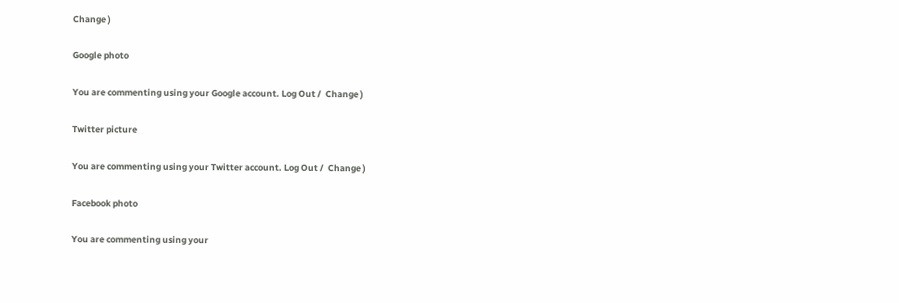Change )

Google photo

You are commenting using your Google account. Log Out /  Change )

Twitter picture

You are commenting using your Twitter account. Log Out /  Change )

Facebook photo

You are commenting using your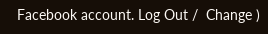Facebook account. Log Out /  Change )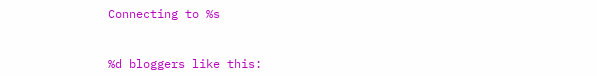Connecting to %s


%d bloggers like this: